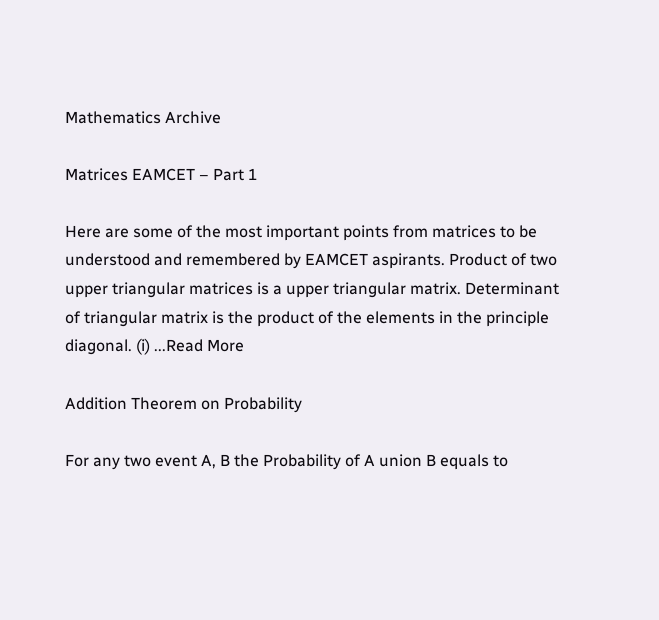Mathematics Archive

Matrices EAMCET – Part 1

Here are some of the most important points from matrices to be understood and remembered by EAMCET aspirants. Product of two upper triangular matrices is a upper triangular matrix. Determinant of triangular matrix is the product of the elements in the principle diagonal. (i) ...Read More

Addition Theorem on Probability

For any two event A, B the Probability of A union B equals to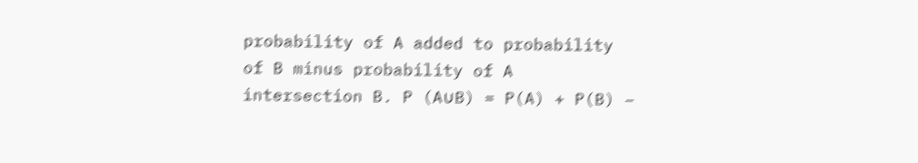probability of A added to probability of B minus probability of A intersection B. P (A∪B) = P(A) + P(B) –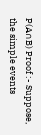P(A∩B) Proof :- Suppose, the simple events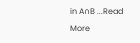in A∩B ...Read More